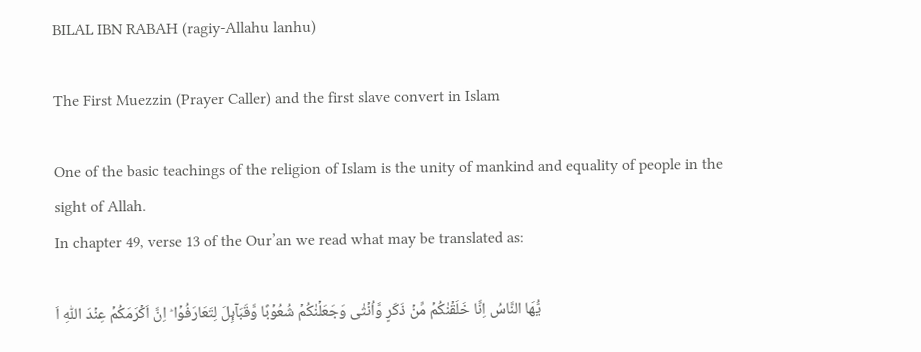BILAL IBN RABAH (ragiy-Allahu lanhu)

The First Muezzin (Prayer Caller) and the first slave convert in Islam

One of the basic teachings of the religion of Islam is the unity of mankind and equality of people in the sight of Allah.
In chapter 49, verse 13 of the Our’an we read what may be translated as:

يُّهَا النَّاسُ اِنَّا خَلَقۡنٰكُمۡ مِّنۡ ذَكَرٍ وَّاُنۡثٰى وَجَعَلۡنٰكُمۡ شُعُوۡبًا وَّقَبَآٮِٕلَ لِتَعَارَفُوۡا‌ ؕ اِنَّ اَكۡرَمَكُمۡ عِنۡدَ اللّٰهِ اَ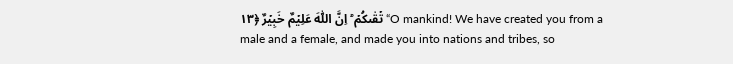تۡقٰٮكُمۡ‌ ؕ اِنَّ اللّٰهَ عَلِيۡمٌ خَبِيۡرٌ ﴿۱۳ “O mankind! We have created you from a male and a female, and made you into nations and tribes, so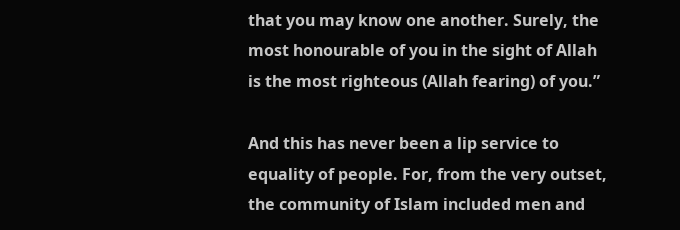that you may know one another. Surely, the most honourable of you in the sight of Allah is the most righteous (Allah fearing) of you.”

And this has never been a lip service to equality of people. For, from the very outset, the community of Islam included men and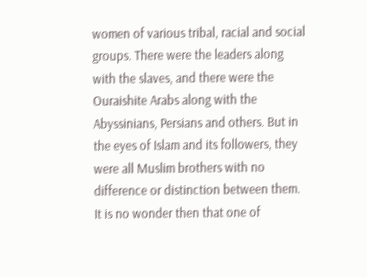women of various tribal, racial and social groups. There were the leaders along with the slaves, and there were the Ouraishite Arabs along with the Abyssinians, Persians and others. But in the eyes of Islam and its followers, they were all Muslim brothers with no difference or distinction between them. It is no wonder then that one of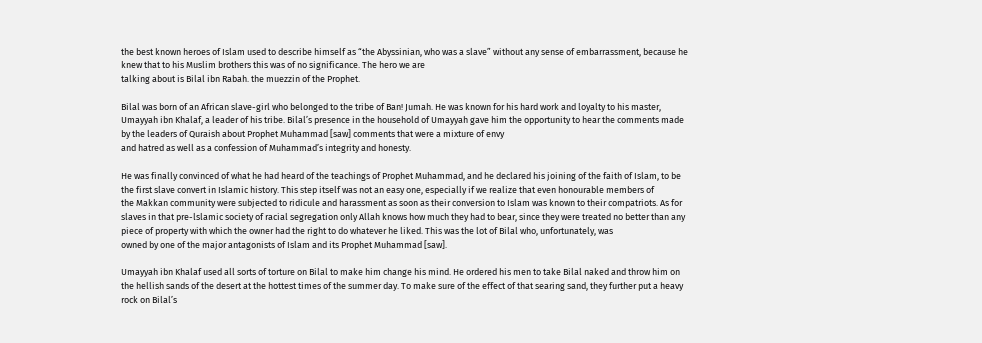the best known heroes of Islam used to describe himself as “the Abyssinian, who was a slave” without any sense of embarrassment, because he knew that to his Muslim brothers this was of no significance. The hero we are
talking about is Bilal ibn Rabah. the muezzin of the Prophet.

Bilal was born of an African slave-girl who belonged to the tribe of Ban! Jumah. He was known for his hard work and loyalty to his master, Umayyah ibn Khalaf, a leader of his tribe. Bilal’s presence in the household of Umayyah gave him the opportunity to hear the comments made by the leaders of Quraish about Prophet Muhammad [saw] comments that were a mixture of envy
and hatred as well as a confession of Muhammad’s integrity and honesty.

He was finally convinced of what he had heard of the teachings of Prophet Muhammad, and he declared his joining of the faith of Islam, to be the first slave convert in Islamic history. This step itself was not an easy one, especially if we realize that even honourable members of
the Makkan community were subjected to ridicule and harassment as soon as their conversion to Islam was known to their compatriots. As for slaves in that pre-lslamic society of racial segregation only Allah knows how much they had to bear, since they were treated no better than any piece of property with which the owner had the right to do whatever he liked. This was the lot of Bilal who, unfortunately, was
owned by one of the major antagonists of Islam and its Prophet Muhammad [saw].

Umayyah ibn Khalaf used all sorts of torture on Bilal to make him change his mind. He ordered his men to take Bilal naked and throw him on the hellish sands of the desert at the hottest times of the summer day. To make sure of the effect of that searing sand, they further put a heavy rock on Bilal’s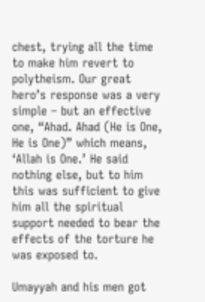chest, trying all the time to make him revert to polytheism. Our great hero’s response was a very simple – but an effective one, “Ahad. Ahad (He is One, He is One)” which means, ‘Allah is One.’ He said nothing else, but to him this was sufficient to give him all the spiritual support needed to bear the effects of the torture he was exposed to.

Umayyah and his men got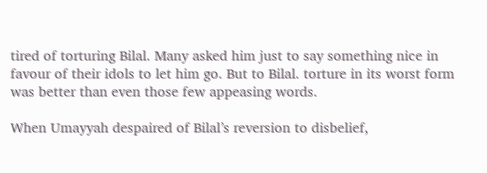tired of torturing Bilal. Many asked him just to say something nice in favour of their idols to let him go. But to Bilal. torture in its worst form was better than even those few appeasing words.

When Umayyah despaired of Bilal’s reversion to disbelief,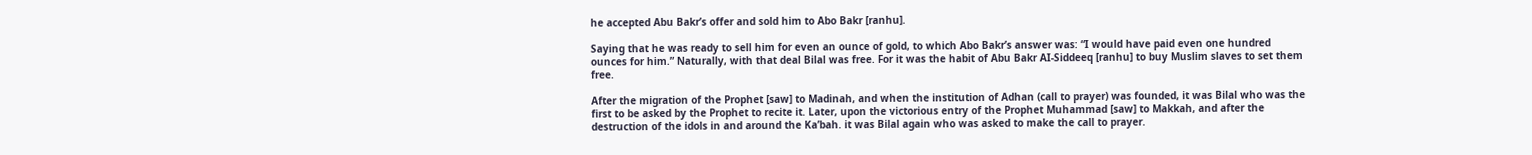he accepted Abu Bakr’s offer and sold him to Abo Bakr [ranhu].

Saying that he was ready to sell him for even an ounce of gold, to which Abo Bakr’s answer was: “I would have paid even one hundred ounces for him.” Naturally, with that deal Bilal was free. For it was the habit of Abu Bakr AI-Siddeeq [ranhu] to buy Muslim slaves to set them free.

After the migration of the Prophet [saw] to Madinah, and when the institution of Adhan (call to prayer) was founded, it was Bilal who was the first to be asked by the Prophet to recite it. Later, upon the victorious entry of the Prophet Muhammad [saw] to Makkah, and after the destruction of the idols in and around the Ka’bah. it was Bilal again who was asked to make the call to prayer.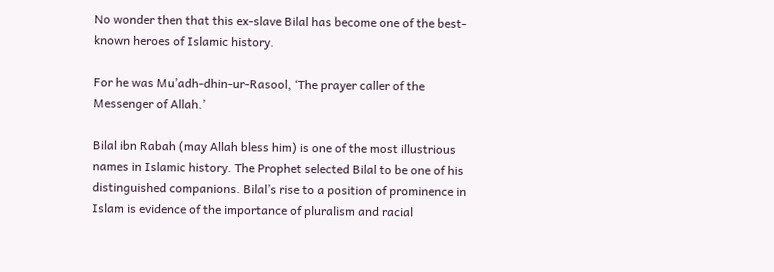No wonder then that this ex-slave Bilal has become one of the best-known heroes of Islamic history.

For he was Mu’adh-dhin-ur-Rasool, ‘The prayer caller of the Messenger of Allah.’

Bilal ibn Rabah (may Allah bless him) is one of the most illustrious names in Islamic history. The Prophet selected Bilal to be one of his distinguished companions. Bilal’s rise to a position of prominence in Islam is evidence of the importance of pluralism and racial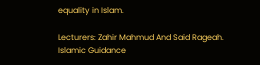equality in Islam.

Lecturers: Zahir Mahmud And Said Rageah.
Islamic Guidance